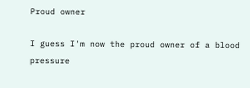Proud owner

I guess I'm now the proud owner of a blood pressure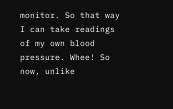monitor. So that way I can take readings of my own blood pressure. Whee! So now, unlike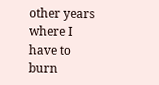other years where I have to burn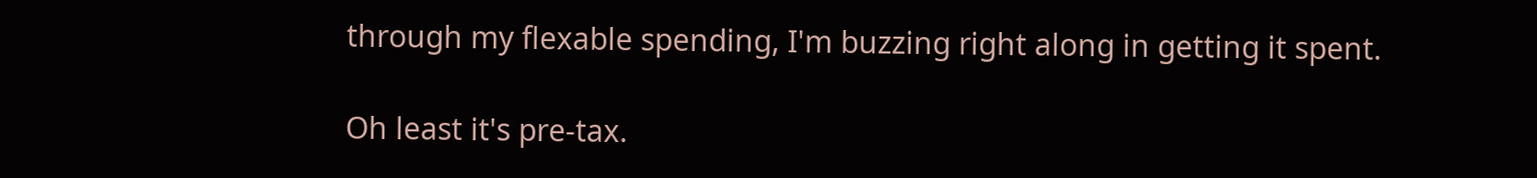through my flexable spending, I'm buzzing right along in getting it spent.

Oh least it's pre-tax.